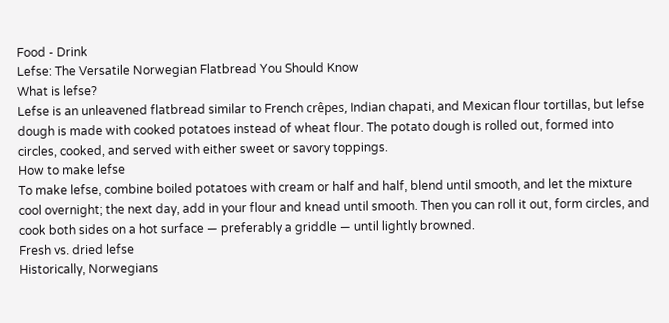Food - Drink
Lefse: The Versatile Norwegian Flatbread You Should Know
What is lefse?
Lefse is an unleavened flatbread similar to French crêpes, Indian chapati, and Mexican flour tortillas, but lefse dough is made with cooked potatoes instead of wheat flour. The potato dough is rolled out, formed into circles, cooked, and served with either sweet or savory toppings.
How to make lefse
To make lefse, combine boiled potatoes with cream or half and half, blend until smooth, and let the mixture cool overnight; the next day, add in your flour and knead until smooth. Then you can roll it out, form circles, and cook both sides on a hot surface — preferably a griddle — until lightly browned.
Fresh vs. dried lefse
Historically, Norwegians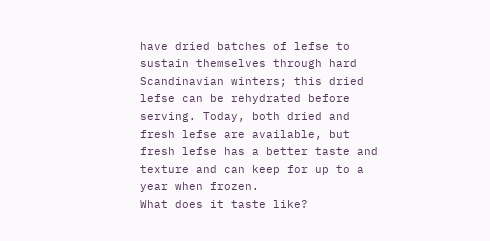have dried batches of lefse to sustain themselves through hard Scandinavian winters; this dried lefse can be rehydrated before serving. Today, both dried and fresh lefse are available, but fresh lefse has a better taste and texture and can keep for up to a year when frozen.
What does it taste like?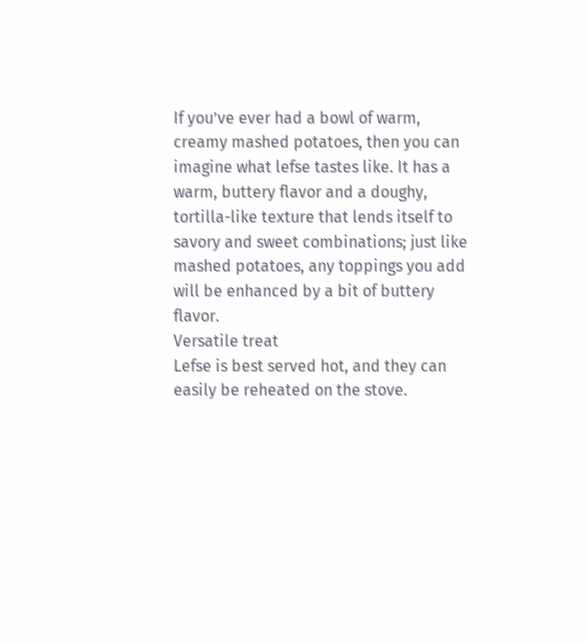If you’ve ever had a bowl of warm, creamy mashed potatoes, then you can imagine what lefse tastes like. It has a warm, buttery flavor and a doughy, tortilla-like texture that lends itself to savory and sweet combinations; just like mashed potatoes, any toppings you add will be enhanced by a bit of buttery flavor.
Versatile treat
Lefse is best served hot, and they can easily be reheated on the stove.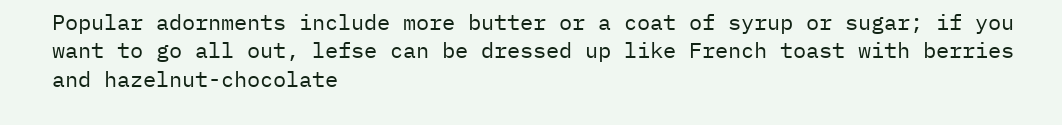Popular adornments include more butter or a coat of syrup or sugar; if you want to go all out, lefse can be dressed up like French toast with berries and hazelnut-chocolate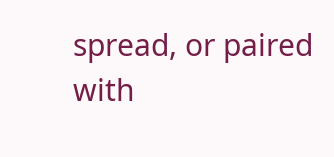spread, or paired with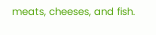meats, cheeses, and fish.